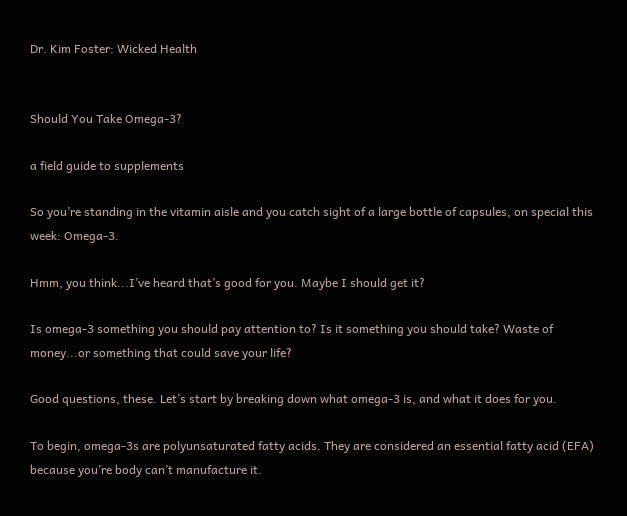Dr. Kim Foster: Wicked Health


Should You Take Omega-3?

a field guide to supplements

So you’re standing in the vitamin aisle and you catch sight of a large bottle of capsules, on special this week: Omega-3.

Hmm, you think...I’ve heard that’s good for you. Maybe I should get it?

Is omega-3 something you should pay attention to? Is it something you should take? Waste of money...or something that could save your life?

Good questions, these. Let’s start by breaking down what omega-3 is, and what it does for you.

To begin, omega-3s are polyunsaturated fatty acids. They are considered an essential fatty acid (EFA) because you’re body can’t manufacture it.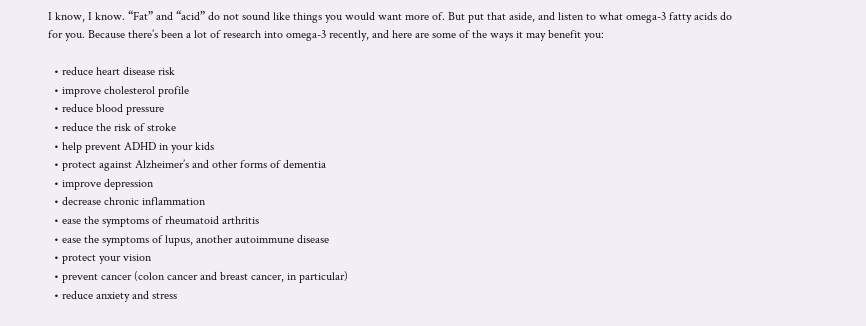I know, I know. “Fat” and “acid” do not sound like things you would want more of. But put that aside, and listen to what omega-3 fatty acids do for you. Because there’s been a lot of research into omega-3 recently, and here are some of the ways it may benefit you:

  • reduce heart disease risk
  • improve cholesterol profile
  • reduce blood pressure
  • reduce the risk of stroke
  • help prevent ADHD in your kids
  • protect against Alzheimer’s and other forms of dementia
  • improve depression
  • decrease chronic inflammation
  • ease the symptoms of rheumatoid arthritis
  • ease the symptoms of lupus, another autoimmune disease
  • protect your vision
  • prevent cancer (colon cancer and breast cancer, in particular)
  • reduce anxiety and stress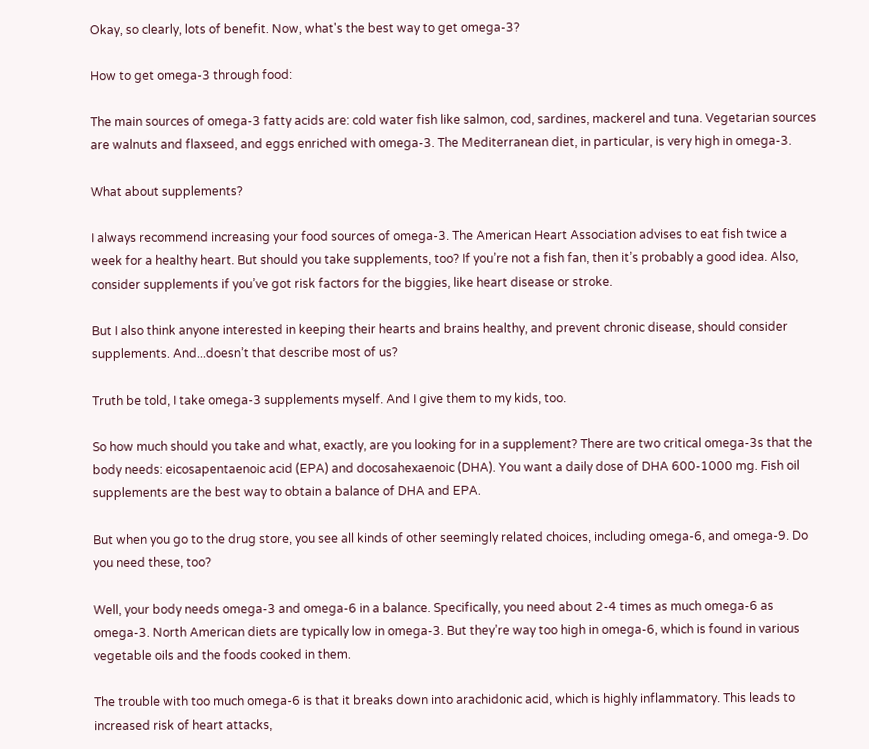Okay, so clearly, lots of benefit. Now, what's the best way to get omega-3?

How to get omega-3 through food:

The main sources of omega-3 fatty acids are: cold water fish like salmon, cod, sardines, mackerel and tuna. Vegetarian sources are walnuts and flaxseed, and eggs enriched with omega-3. The Mediterranean diet, in particular, is very high in omega-3.

What about supplements?

I always recommend increasing your food sources of omega-3. The American Heart Association advises to eat fish twice a week for a healthy heart. But should you take supplements, too? If you’re not a fish fan, then it’s probably a good idea. Also, consider supplements if you’ve got risk factors for the biggies, like heart disease or stroke.

But I also think anyone interested in keeping their hearts and brains healthy, and prevent chronic disease, should consider supplements. And...doesn’t that describe most of us?

Truth be told, I take omega-3 supplements myself. And I give them to my kids, too.

So how much should you take and what, exactly, are you looking for in a supplement? There are two critical omega-3s that the body needs: eicosapentaenoic acid (EPA) and docosahexaenoic (DHA). You want a daily dose of DHA 600-1000 mg. Fish oil supplements are the best way to obtain a balance of DHA and EPA.

But when you go to the drug store, you see all kinds of other seemingly related choices, including omega-6, and omega-9. Do you need these, too?

Well, your body needs omega-3 and omega-6 in a balance. Specifically, you need about 2-4 times as much omega-6 as omega-3. North American diets are typically low in omega-3. But they’re way too high in omega-6, which is found in various vegetable oils and the foods cooked in them.

The trouble with too much omega-6 is that it breaks down into arachidonic acid, which is highly inflammatory. This leads to increased risk of heart attacks,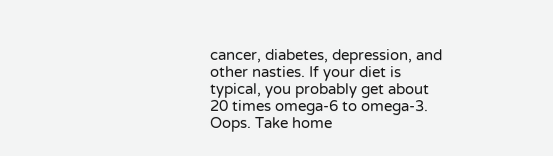cancer, diabetes, depression, and other nasties. If your diet is typical, you probably get about 20 times omega-6 to omega-3. Oops. Take home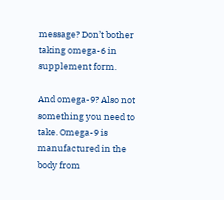message? Don’t bother taking omega-6 in supplement form.

And omega-9? Also not something you need to take. Omega-9 is manufactured in the body from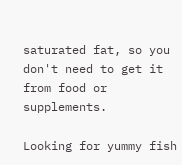saturated fat, so you don't need to get it from food or supplements.

Looking for yummy fish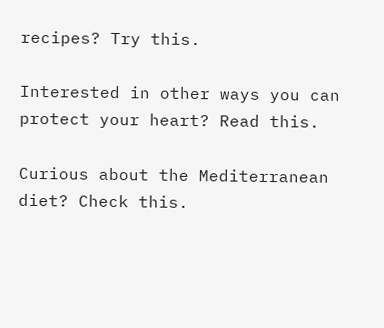recipes? Try this.

Interested in other ways you can protect your heart? Read this.

Curious about the Mediterranean diet? Check this.